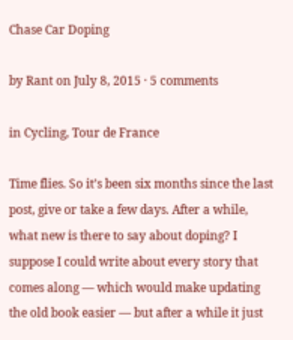Chase Car Doping

by Rant on July 8, 2015 · 5 comments

in Cycling, Tour de France

Time flies. So it’s been six months since the last post, give or take a few days. After a while, what new is there to say about doping? I suppose I could write about every story that comes along — which would make updating the old book easier — but after a while it just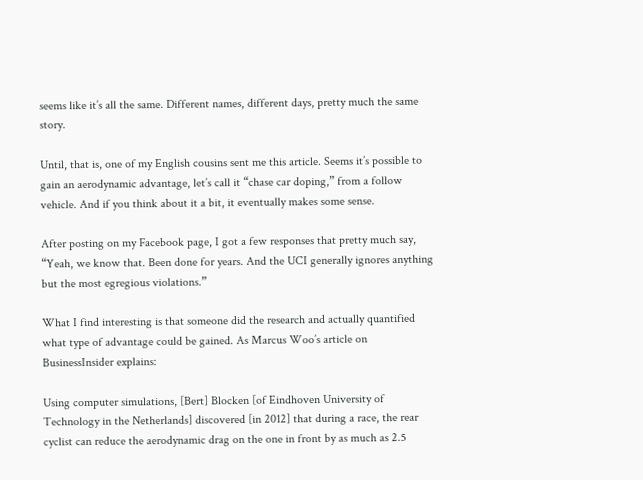seems like it’s all the same. Different names, different days, pretty much the same story.

Until, that is, one of my English cousins sent me this article. Seems it’s possible to gain an aerodynamic advantage, let’s call it “chase car doping,” from a follow vehicle. And if you think about it a bit, it eventually makes some sense.

After posting on my Facebook page, I got a few responses that pretty much say, “Yeah, we know that. Been done for years. And the UCI generally ignores anything but the most egregious violations.”

What I find interesting is that someone did the research and actually quantified what type of advantage could be gained. As Marcus Woo’s article on BusinessInsider explains:

Using computer simulations, [Bert] Blocken [of Eindhoven University of Technology in the Netherlands] discovered [in 2012] that during a race, the rear cyclist can reduce the aerodynamic drag on the one in front by as much as 2.5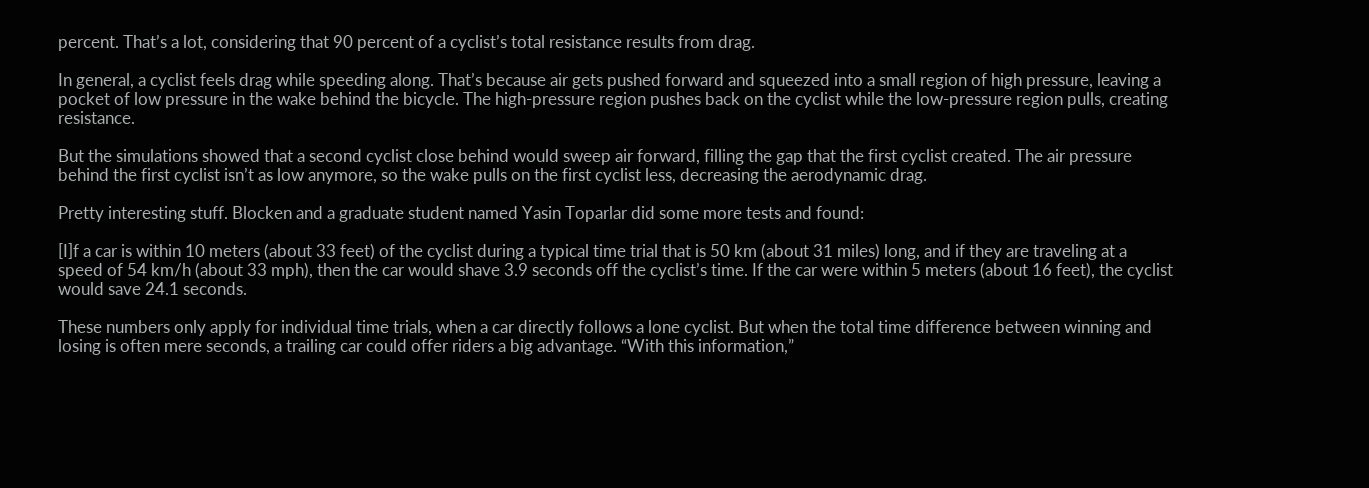percent. That’s a lot, considering that 90 percent of a cyclist’s total resistance results from drag.

In general, a cyclist feels drag while speeding along. That’s because air gets pushed forward and squeezed into a small region of high pressure, leaving a pocket of low pressure in the wake behind the bicycle. The high-pressure region pushes back on the cyclist while the low-pressure region pulls, creating resistance.

But the simulations showed that a second cyclist close behind would sweep air forward, filling the gap that the first cyclist created. The air pressure behind the first cyclist isn’t as low anymore, so the wake pulls on the first cyclist less, decreasing the aerodynamic drag.

Pretty interesting stuff. Blocken and a graduate student named Yasin Toparlar did some more tests and found:

[I]f a car is within 10 meters (about 33 feet) of the cyclist during a typical time trial that is 50 km (about 31 miles) long, and if they are traveling at a speed of 54 km/h (about 33 mph), then the car would shave 3.9 seconds off the cyclist’s time. If the car were within 5 meters (about 16 feet), the cyclist would save 24.1 seconds.

These numbers only apply for individual time trials, when a car directly follows a lone cyclist. But when the total time difference between winning and losing is often mere seconds, a trailing car could offer riders a big advantage. “With this information,”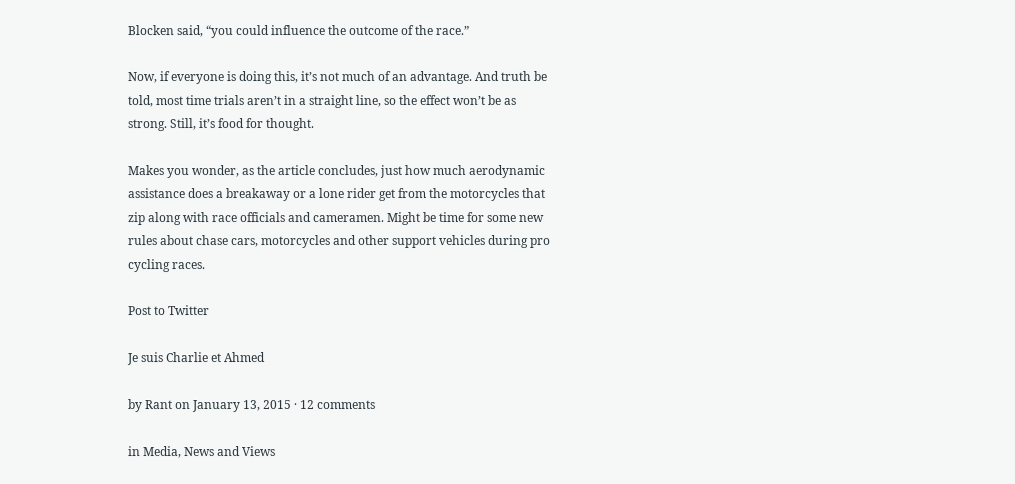Blocken said, “you could influence the outcome of the race.”

Now, if everyone is doing this, it’s not much of an advantage. And truth be told, most time trials aren’t in a straight line, so the effect won’t be as strong. Still, it’s food for thought.

Makes you wonder, as the article concludes, just how much aerodynamic assistance does a breakaway or a lone rider get from the motorcycles that zip along with race officials and cameramen. Might be time for some new rules about chase cars, motorcycles and other support vehicles during pro cycling races.

Post to Twitter

Je suis Charlie et Ahmed

by Rant on January 13, 2015 · 12 comments

in Media, News and Views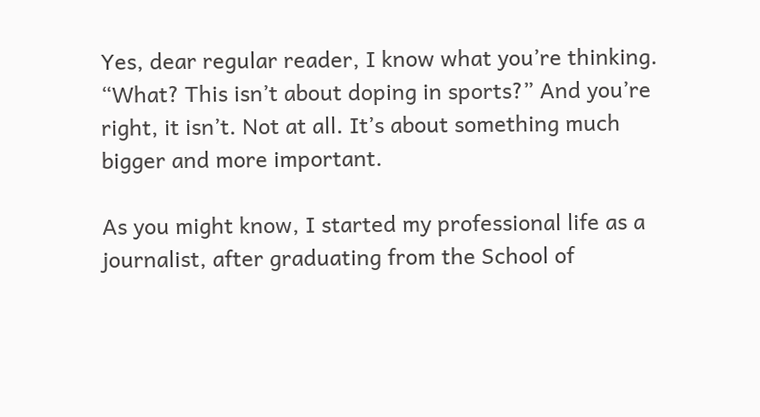Yes, dear regular reader, I know what you’re thinking. “What? This isn’t about doping in sports?” And you’re right, it isn’t. Not at all. It’s about something much bigger and more important.

As you might know, I started my professional life as a journalist, after graduating from the School of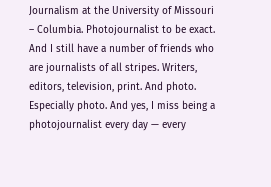Journalism at the University of Missouri – Columbia. Photojournalist to be exact. And I still have a number of friends who are journalists of all stripes. Writers, editors, television, print. And photo. Especially photo. And yes, I miss being a photojournalist every day — every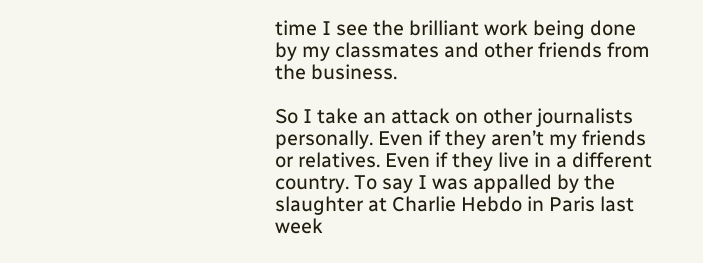time I see the brilliant work being done by my classmates and other friends from the business.

So I take an attack on other journalists personally. Even if they aren’t my friends or relatives. Even if they live in a different country. To say I was appalled by the slaughter at Charlie Hebdo in Paris last week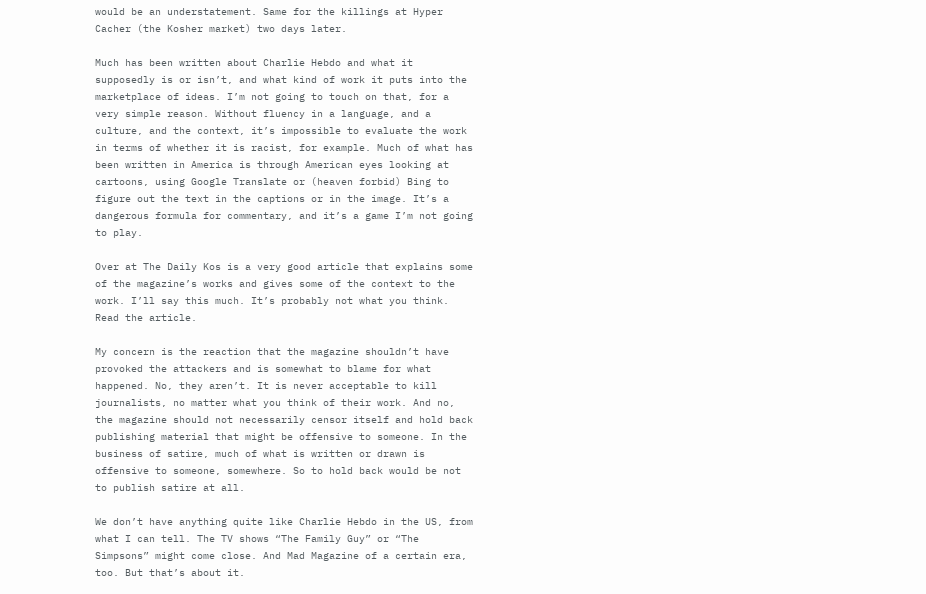would be an understatement. Same for the killings at Hyper Cacher (the Kosher market) two days later.

Much has been written about Charlie Hebdo and what it supposedly is or isn’t, and what kind of work it puts into the marketplace of ideas. I’m not going to touch on that, for a very simple reason. Without fluency in a language, and a culture, and the context, it’s impossible to evaluate the work in terms of whether it is racist, for example. Much of what has been written in America is through American eyes looking at cartoons, using Google Translate or (heaven forbid) Bing to figure out the text in the captions or in the image. It’s a dangerous formula for commentary, and it’s a game I’m not going to play.

Over at The Daily Kos is a very good article that explains some of the magazine’s works and gives some of the context to the work. I’ll say this much. It’s probably not what you think. Read the article.

My concern is the reaction that the magazine shouldn’t have provoked the attackers and is somewhat to blame for what happened. No, they aren’t. It is never acceptable to kill journalists, no matter what you think of their work. And no, the magazine should not necessarily censor itself and hold back publishing material that might be offensive to someone. In the business of satire, much of what is written or drawn is offensive to someone, somewhere. So to hold back would be not to publish satire at all.

We don’t have anything quite like Charlie Hebdo in the US, from what I can tell. The TV shows “The Family Guy” or “The Simpsons” might come close. And Mad Magazine of a certain era, too. But that’s about it.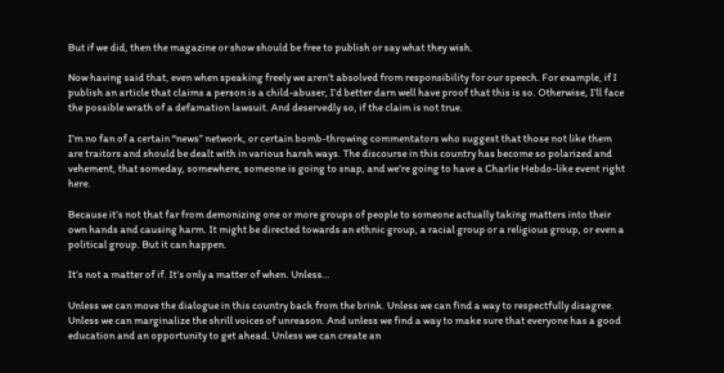But if we did, then the magazine or show should be free to publish or say what they wish.

Now having said that, even when speaking freely we aren’t absolved from responsibility for our speech. For example, if I publish an article that claims a person is a child-abuser, I’d better darn well have proof that this is so. Otherwise, I’ll face the possible wrath of a defamation lawsuit. And deservedly so, if the claim is not true.

I’m no fan of a certain “news” network, or certain bomb-throwing commentators who suggest that those not like them are traitors and should be dealt with in various harsh ways. The discourse in this country has become so polarized and vehement, that someday, somewhere, someone is going to snap, and we’re going to have a Charlie Hebdo-like event right here.

Because it’s not that far from demonizing one or more groups of people to someone actually taking matters into their own hands and causing harm. It might be directed towards an ethnic group, a racial group or a religious group, or even a political group. But it can happen.

It’s not a matter of if. It’s only a matter of when. Unless…

Unless we can move the dialogue in this country back from the brink. Unless we can find a way to respectfully disagree. Unless we can marginalize the shrill voices of unreason. And unless we find a way to make sure that everyone has a good education and an opportunity to get ahead. Unless we can create an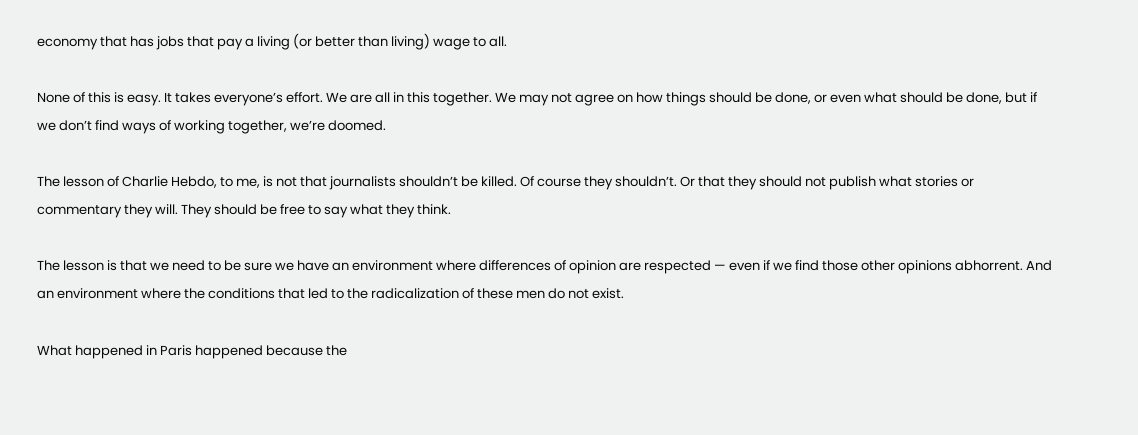economy that has jobs that pay a living (or better than living) wage to all.

None of this is easy. It takes everyone’s effort. We are all in this together. We may not agree on how things should be done, or even what should be done, but if we don’t find ways of working together, we’re doomed.

The lesson of Charlie Hebdo, to me, is not that journalists shouldn’t be killed. Of course they shouldn’t. Or that they should not publish what stories or commentary they will. They should be free to say what they think.

The lesson is that we need to be sure we have an environment where differences of opinion are respected — even if we find those other opinions abhorrent. And an environment where the conditions that led to the radicalization of these men do not exist.

What happened in Paris happened because the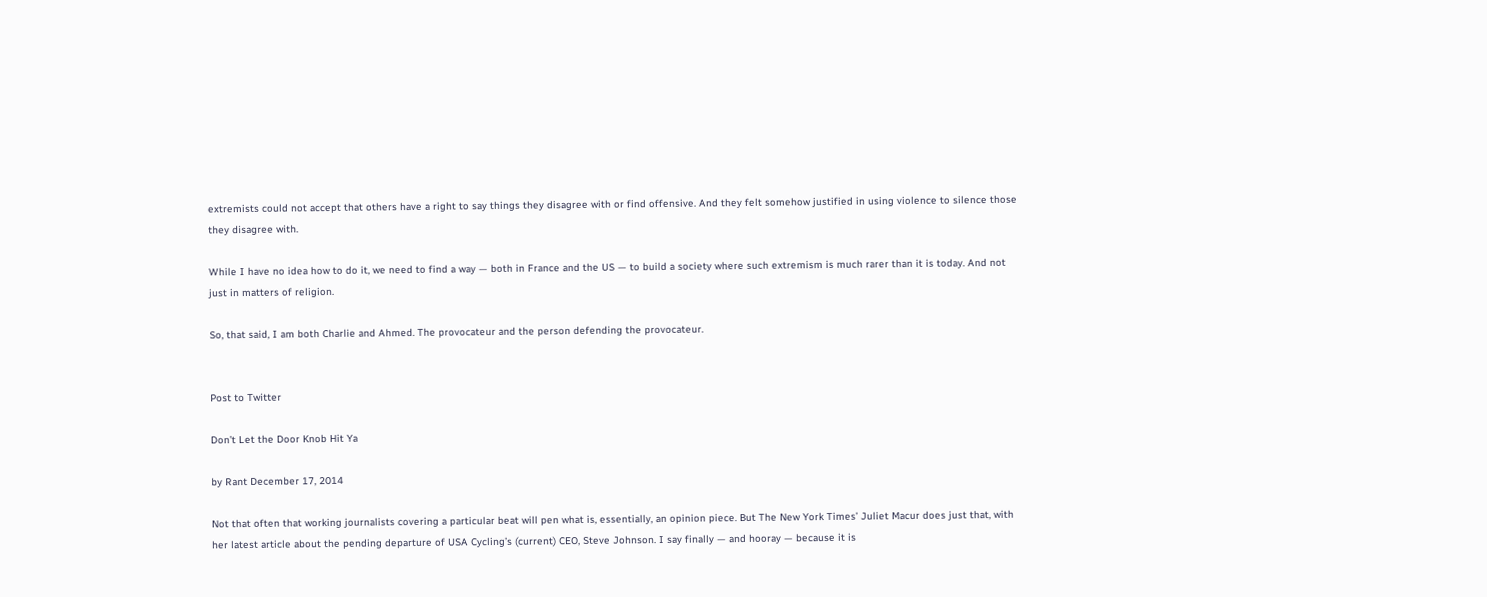extremists could not accept that others have a right to say things they disagree with or find offensive. And they felt somehow justified in using violence to silence those they disagree with.

While I have no idea how to do it, we need to find a way — both in France and the US — to build a society where such extremism is much rarer than it is today. And not just in matters of religion.

So, that said, I am both Charlie and Ahmed. The provocateur and the person defending the provocateur.


Post to Twitter

Don’t Let the Door Knob Hit Ya

by Rant December 17, 2014

Not that often that working journalists covering a particular beat will pen what is, essentially, an opinion piece. But The New York Times’ Juliet Macur does just that, with her latest article about the pending departure of USA Cycling’s (current) CEO, Steve Johnson. I say finally — and hooray — because it is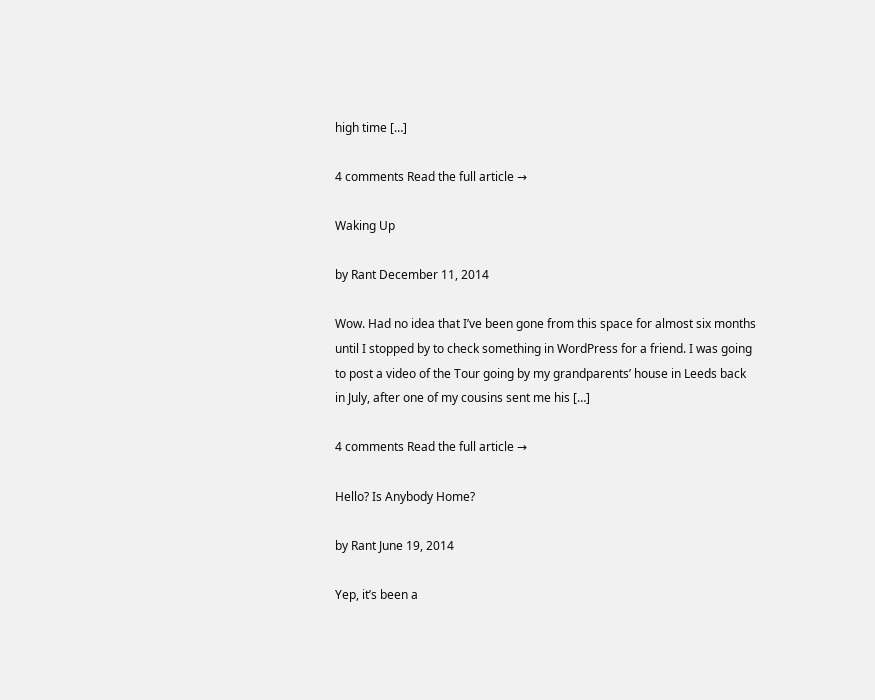high time […]

4 comments Read the full article →

Waking Up

by Rant December 11, 2014

Wow. Had no idea that I’ve been gone from this space for almost six months until I stopped by to check something in WordPress for a friend. I was going to post a video of the Tour going by my grandparents’ house in Leeds back in July, after one of my cousins sent me his […]

4 comments Read the full article →

Hello? Is Anybody Home?

by Rant June 19, 2014

Yep, it’s been a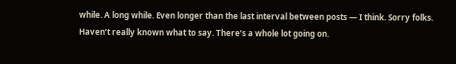while. A long while. Even longer than the last interval between posts — I think. Sorry folks. Haven’t really known what to say. There’s a whole lot going on.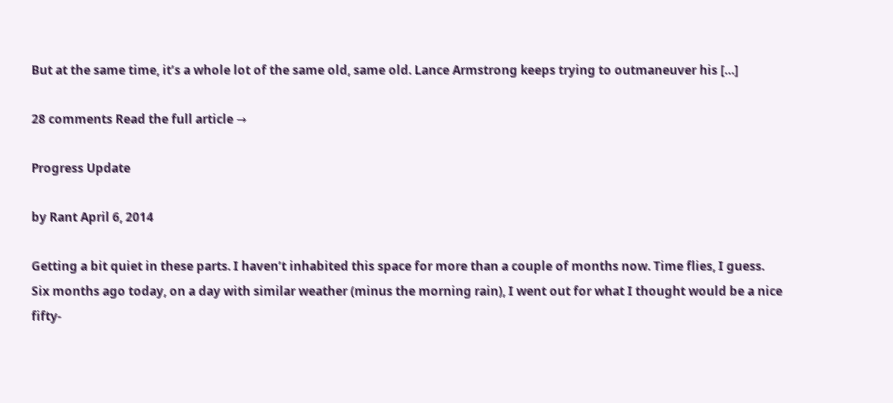But at the same time, it’s a whole lot of the same old, same old. Lance Armstrong keeps trying to outmaneuver his […]

28 comments Read the full article →

Progress Update

by Rant April 6, 2014

Getting a bit quiet in these parts. I haven’t inhabited this space for more than a couple of months now. Time flies, I guess. Six months ago today, on a day with similar weather (minus the morning rain), I went out for what I thought would be a nice fifty-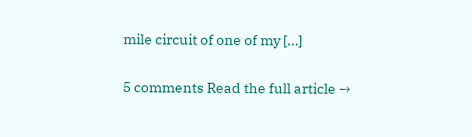mile circuit of one of my […]

5 comments Read the full article →